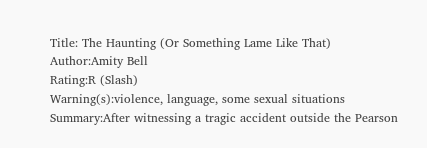Title: The Haunting (Or Something Lame Like That)
Author:Amity Bell
Rating:R (Slash)
Warning(s):violence, language, some sexual situations
Summary:After witnessing a tragic accident outside the Pearson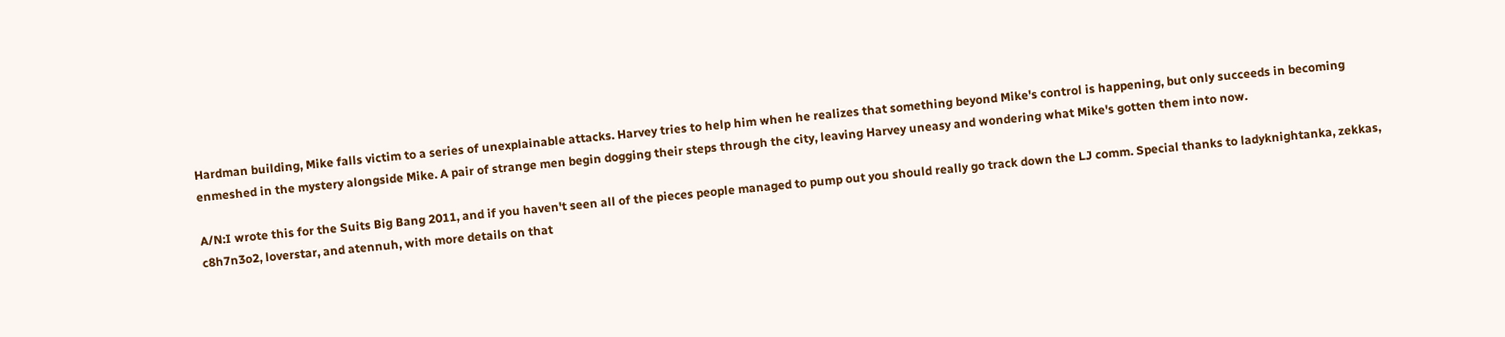Hardman building, Mike falls victim to a series of unexplainable attacks. Harvey tries to help him when he realizes that something beyond Mike's control is happening, but only succeeds in becoming enmeshed in the mystery alongside Mike. A pair of strange men begin dogging their steps through the city, leaving Harvey uneasy and wondering what Mike's gotten them into now.

A/N:I wrote this for the Suits Big Bang 2011, and if you haven't seen all of the pieces people managed to pump out you should really go track down the LJ comm. Special thanks to ladyknightanka, zekkas, c8h7n3o2, loverstar, and atennuh, with more details on that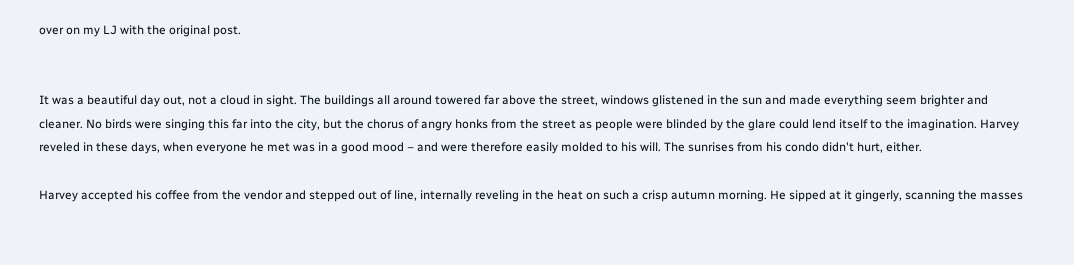over on my LJ with the original post.


It was a beautiful day out, not a cloud in sight. The buildings all around towered far above the street, windows glistened in the sun and made everything seem brighter and cleaner. No birds were singing this far into the city, but the chorus of angry honks from the street as people were blinded by the glare could lend itself to the imagination. Harvey reveled in these days, when everyone he met was in a good mood – and were therefore easily molded to his will. The sunrises from his condo didn't hurt, either.

Harvey accepted his coffee from the vendor and stepped out of line, internally reveling in the heat on such a crisp autumn morning. He sipped at it gingerly, scanning the masses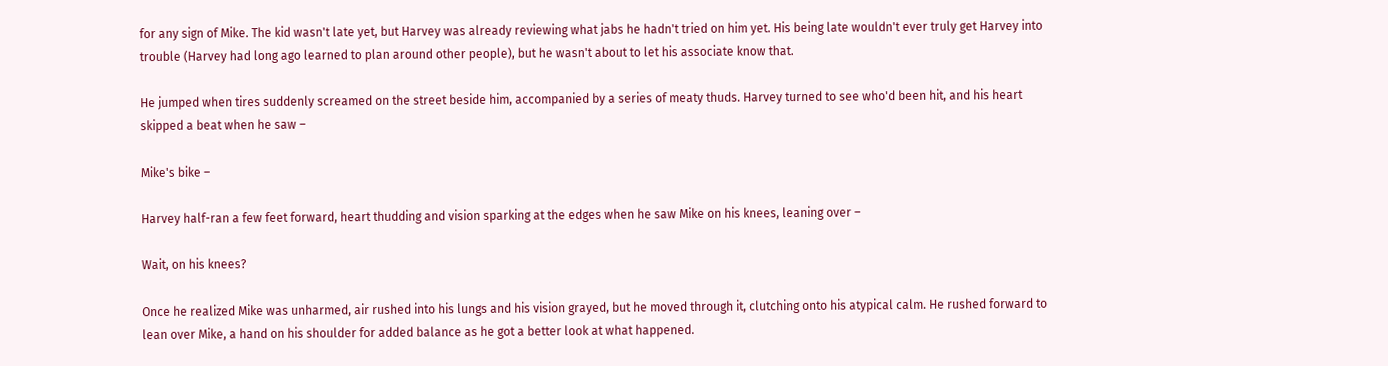for any sign of Mike. The kid wasn't late yet, but Harvey was already reviewing what jabs he hadn't tried on him yet. His being late wouldn't ever truly get Harvey into trouble (Harvey had long ago learned to plan around other people), but he wasn't about to let his associate know that.

He jumped when tires suddenly screamed on the street beside him, accompanied by a series of meaty thuds. Harvey turned to see who'd been hit, and his heart skipped a beat when he saw –

Mike's bike –

Harvey half-ran a few feet forward, heart thudding and vision sparking at the edges when he saw Mike on his knees, leaning over –

Wait, on his knees?

Once he realized Mike was unharmed, air rushed into his lungs and his vision grayed, but he moved through it, clutching onto his atypical calm. He rushed forward to lean over Mike, a hand on his shoulder for added balance as he got a better look at what happened.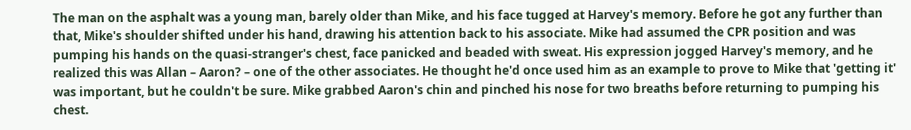The man on the asphalt was a young man, barely older than Mike, and his face tugged at Harvey's memory. Before he got any further than that, Mike's shoulder shifted under his hand, drawing his attention back to his associate. Mike had assumed the CPR position and was pumping his hands on the quasi-stranger's chest, face panicked and beaded with sweat. His expression jogged Harvey's memory, and he realized this was Allan – Aaron? – one of the other associates. He thought he'd once used him as an example to prove to Mike that 'getting it' was important, but he couldn't be sure. Mike grabbed Aaron's chin and pinched his nose for two breaths before returning to pumping his chest.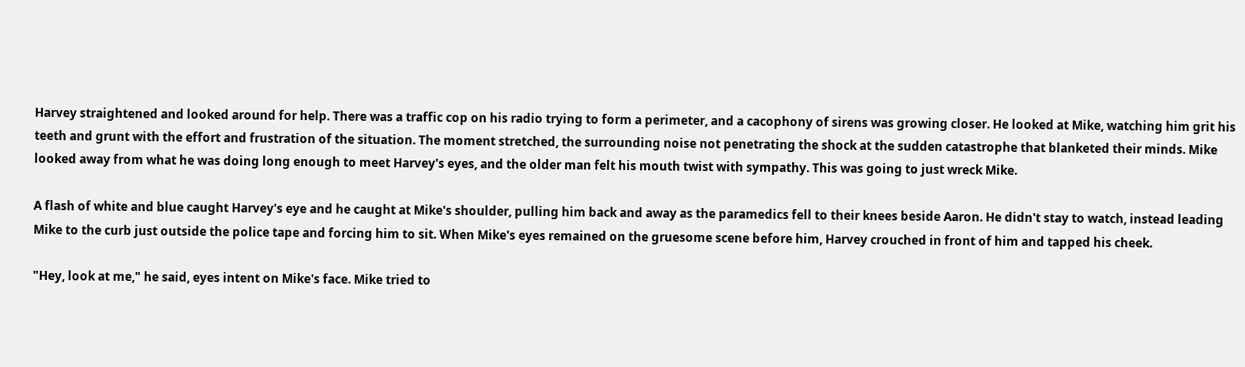Harvey straightened and looked around for help. There was a traffic cop on his radio trying to form a perimeter, and a cacophony of sirens was growing closer. He looked at Mike, watching him grit his teeth and grunt with the effort and frustration of the situation. The moment stretched, the surrounding noise not penetrating the shock at the sudden catastrophe that blanketed their minds. Mike looked away from what he was doing long enough to meet Harvey's eyes, and the older man felt his mouth twist with sympathy. This was going to just wreck Mike.

A flash of white and blue caught Harvey's eye and he caught at Mike's shoulder, pulling him back and away as the paramedics fell to their knees beside Aaron. He didn't stay to watch, instead leading Mike to the curb just outside the police tape and forcing him to sit. When Mike's eyes remained on the gruesome scene before him, Harvey crouched in front of him and tapped his cheek.

"Hey, look at me," he said, eyes intent on Mike's face. Mike tried to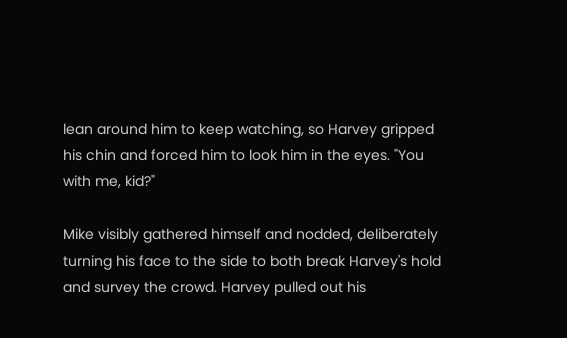lean around him to keep watching, so Harvey gripped his chin and forced him to look him in the eyes. "You with me, kid?"

Mike visibly gathered himself and nodded, deliberately turning his face to the side to both break Harvey's hold and survey the crowd. Harvey pulled out his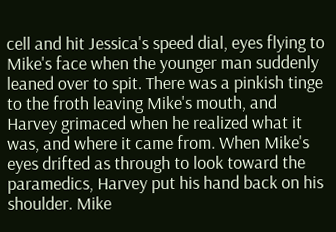cell and hit Jessica's speed dial, eyes flying to Mike's face when the younger man suddenly leaned over to spit. There was a pinkish tinge to the froth leaving Mike's mouth, and Harvey grimaced when he realized what it was, and where it came from. When Mike's eyes drifted as through to look toward the paramedics, Harvey put his hand back on his shoulder. Mike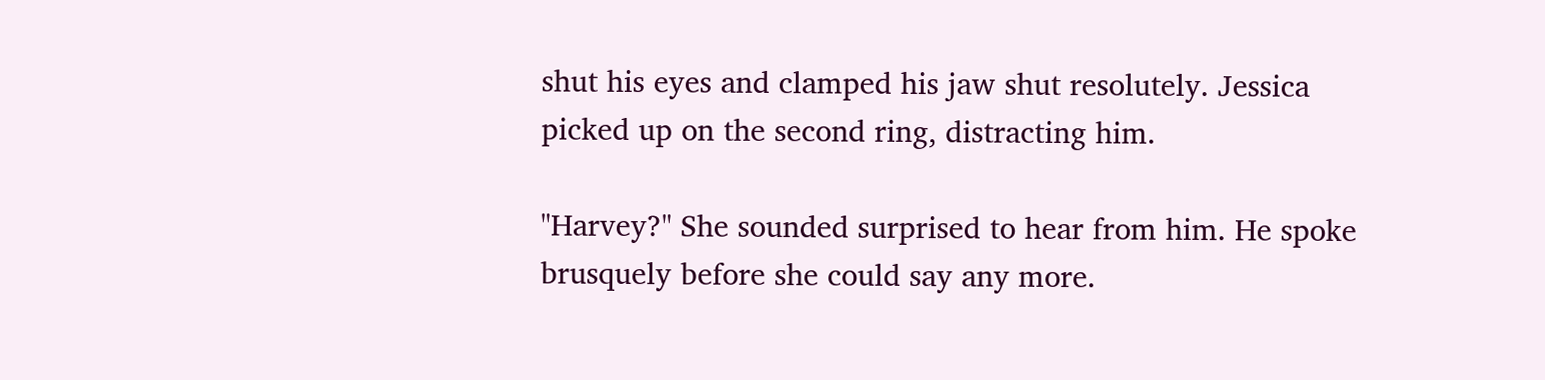shut his eyes and clamped his jaw shut resolutely. Jessica picked up on the second ring, distracting him.

"Harvey?" She sounded surprised to hear from him. He spoke brusquely before she could say any more.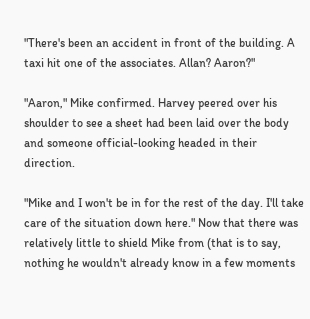"There's been an accident in front of the building. A taxi hit one of the associates. Allan? Aaron?"

"Aaron," Mike confirmed. Harvey peered over his shoulder to see a sheet had been laid over the body and someone official-looking headed in their direction.

"Mike and I won't be in for the rest of the day. I'll take care of the situation down here." Now that there was relatively little to shield Mike from (that is to say, nothing he wouldn't already know in a few moments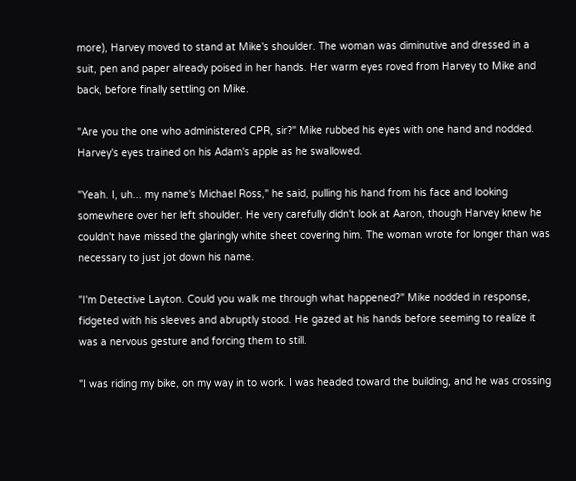more), Harvey moved to stand at Mike's shoulder. The woman was diminutive and dressed in a suit, pen and paper already poised in her hands. Her warm eyes roved from Harvey to Mike and back, before finally settling on Mike.

"Are you the one who administered CPR, sir?" Mike rubbed his eyes with one hand and nodded. Harvey's eyes trained on his Adam's apple as he swallowed.

"Yeah. I, uh... my name's Michael Ross," he said, pulling his hand from his face and looking somewhere over her left shoulder. He very carefully didn't look at Aaron, though Harvey knew he couldn't have missed the glaringly white sheet covering him. The woman wrote for longer than was necessary to just jot down his name.

"I'm Detective Layton. Could you walk me through what happened?" Mike nodded in response, fidgeted with his sleeves and abruptly stood. He gazed at his hands before seeming to realize it was a nervous gesture and forcing them to still.

"I was riding my bike, on my way in to work. I was headed toward the building, and he was crossing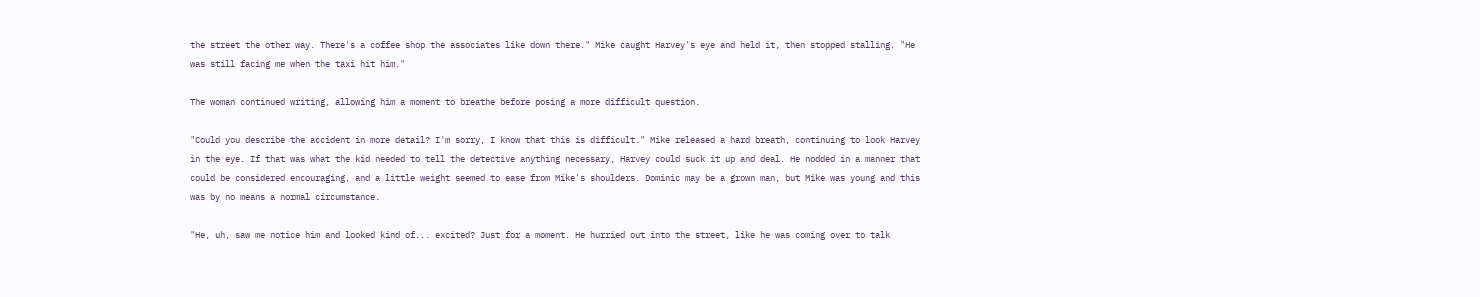the street the other way. There's a coffee shop the associates like down there." Mike caught Harvey's eye and held it, then stopped stalling. "He was still facing me when the taxi hit him."

The woman continued writing, allowing him a moment to breathe before posing a more difficult question.

"Could you describe the accident in more detail? I'm sorry, I know that this is difficult." Mike released a hard breath, continuing to look Harvey in the eye. If that was what the kid needed to tell the detective anything necessary, Harvey could suck it up and deal. He nodded in a manner that could be considered encouraging, and a little weight seemed to ease from Mike's shoulders. Dominic may be a grown man, but Mike was young and this was by no means a normal circumstance.

"He, uh, saw me notice him and looked kind of... excited? Just for a moment. He hurried out into the street, like he was coming over to talk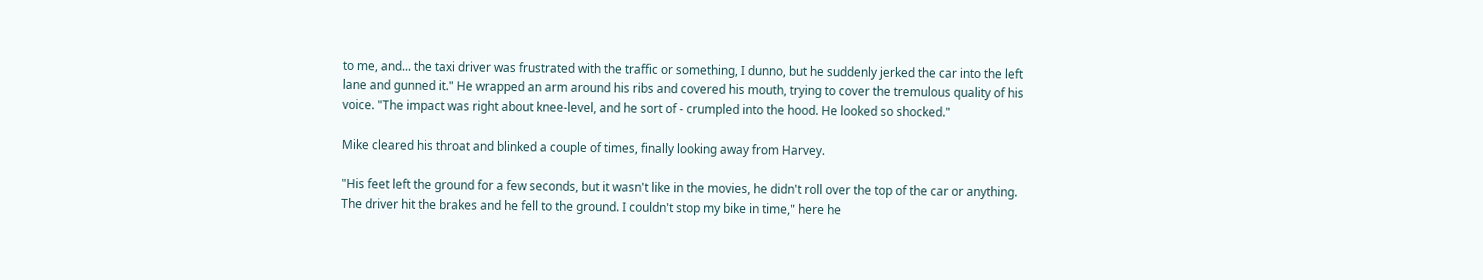to me, and... the taxi driver was frustrated with the traffic or something, I dunno, but he suddenly jerked the car into the left lane and gunned it." He wrapped an arm around his ribs and covered his mouth, trying to cover the tremulous quality of his voice. "The impact was right about knee-level, and he sort of - crumpled into the hood. He looked so shocked."

Mike cleared his throat and blinked a couple of times, finally looking away from Harvey.

"His feet left the ground for a few seconds, but it wasn't like in the movies, he didn't roll over the top of the car or anything. The driver hit the brakes and he fell to the ground. I couldn't stop my bike in time," here he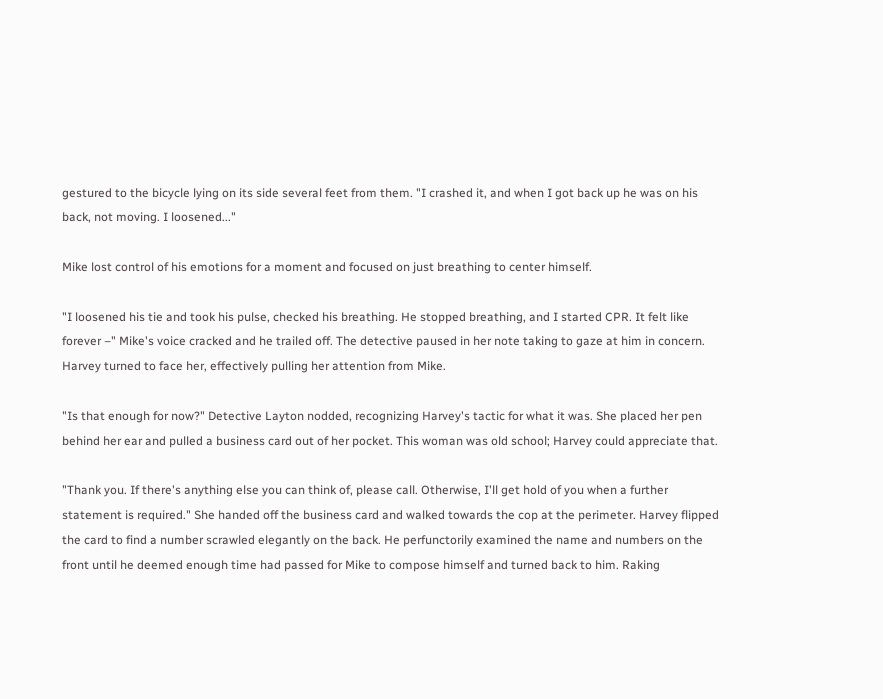gestured to the bicycle lying on its side several feet from them. "I crashed it, and when I got back up he was on his back, not moving. I loosened..."

Mike lost control of his emotions for a moment and focused on just breathing to center himself.

"I loosened his tie and took his pulse, checked his breathing. He stopped breathing, and I started CPR. It felt like forever –" Mike's voice cracked and he trailed off. The detective paused in her note taking to gaze at him in concern. Harvey turned to face her, effectively pulling her attention from Mike.

"Is that enough for now?" Detective Layton nodded, recognizing Harvey's tactic for what it was. She placed her pen behind her ear and pulled a business card out of her pocket. This woman was old school; Harvey could appreciate that.

"Thank you. If there's anything else you can think of, please call. Otherwise, I'll get hold of you when a further statement is required." She handed off the business card and walked towards the cop at the perimeter. Harvey flipped the card to find a number scrawled elegantly on the back. He perfunctorily examined the name and numbers on the front until he deemed enough time had passed for Mike to compose himself and turned back to him. Raking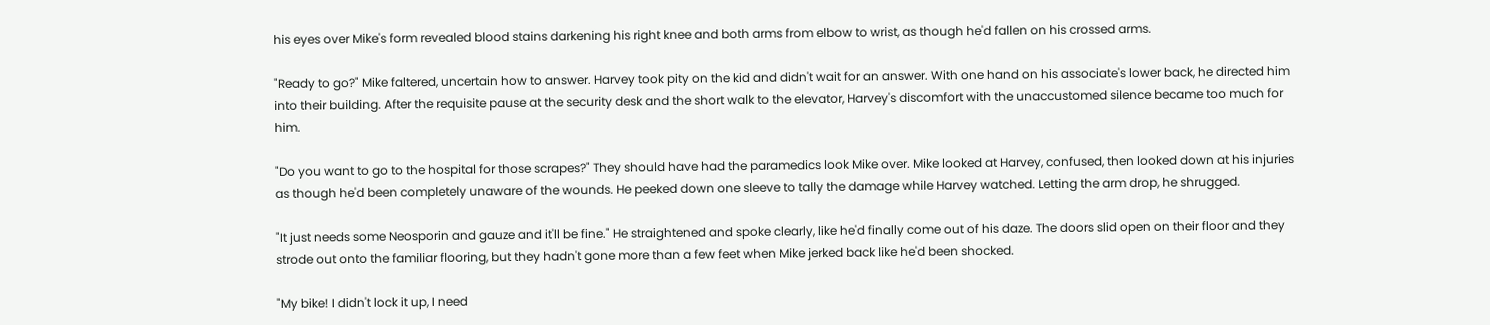his eyes over Mike's form revealed blood stains darkening his right knee and both arms from elbow to wrist, as though he'd fallen on his crossed arms.

"Ready to go?" Mike faltered, uncertain how to answer. Harvey took pity on the kid and didn't wait for an answer. With one hand on his associate's lower back, he directed him into their building. After the requisite pause at the security desk and the short walk to the elevator, Harvey's discomfort with the unaccustomed silence became too much for him.

"Do you want to go to the hospital for those scrapes?" They should have had the paramedics look Mike over. Mike looked at Harvey, confused, then looked down at his injuries as though he'd been completely unaware of the wounds. He peeked down one sleeve to tally the damage while Harvey watched. Letting the arm drop, he shrugged.

"It just needs some Neosporin and gauze and it'll be fine." He straightened and spoke clearly, like he'd finally come out of his daze. The doors slid open on their floor and they strode out onto the familiar flooring, but they hadn't gone more than a few feet when Mike jerked back like he'd been shocked.

"My bike! I didn't lock it up, I need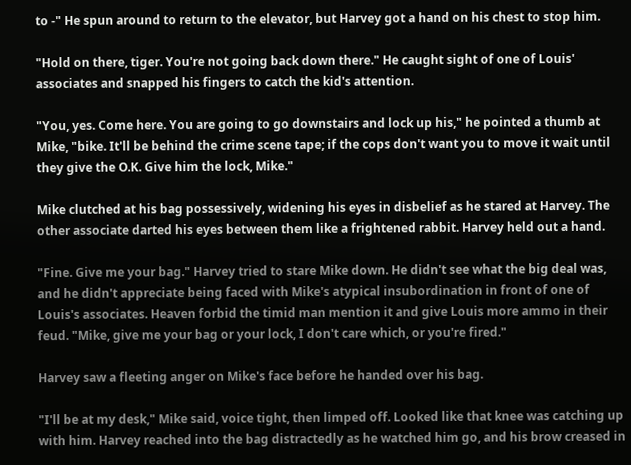to -" He spun around to return to the elevator, but Harvey got a hand on his chest to stop him.

"Hold on there, tiger. You're not going back down there." He caught sight of one of Louis' associates and snapped his fingers to catch the kid's attention.

"You, yes. Come here. You are going to go downstairs and lock up his," he pointed a thumb at Mike, "bike. It'll be behind the crime scene tape; if the cops don't want you to move it wait until they give the O.K. Give him the lock, Mike."

Mike clutched at his bag possessively, widening his eyes in disbelief as he stared at Harvey. The other associate darted his eyes between them like a frightened rabbit. Harvey held out a hand.

"Fine. Give me your bag." Harvey tried to stare Mike down. He didn't see what the big deal was, and he didn't appreciate being faced with Mike's atypical insubordination in front of one of Louis's associates. Heaven forbid the timid man mention it and give Louis more ammo in their feud. "Mike, give me your bag or your lock, I don't care which, or you're fired."

Harvey saw a fleeting anger on Mike's face before he handed over his bag.

"I'll be at my desk," Mike said, voice tight, then limped off. Looked like that knee was catching up with him. Harvey reached into the bag distractedly as he watched him go, and his brow creased in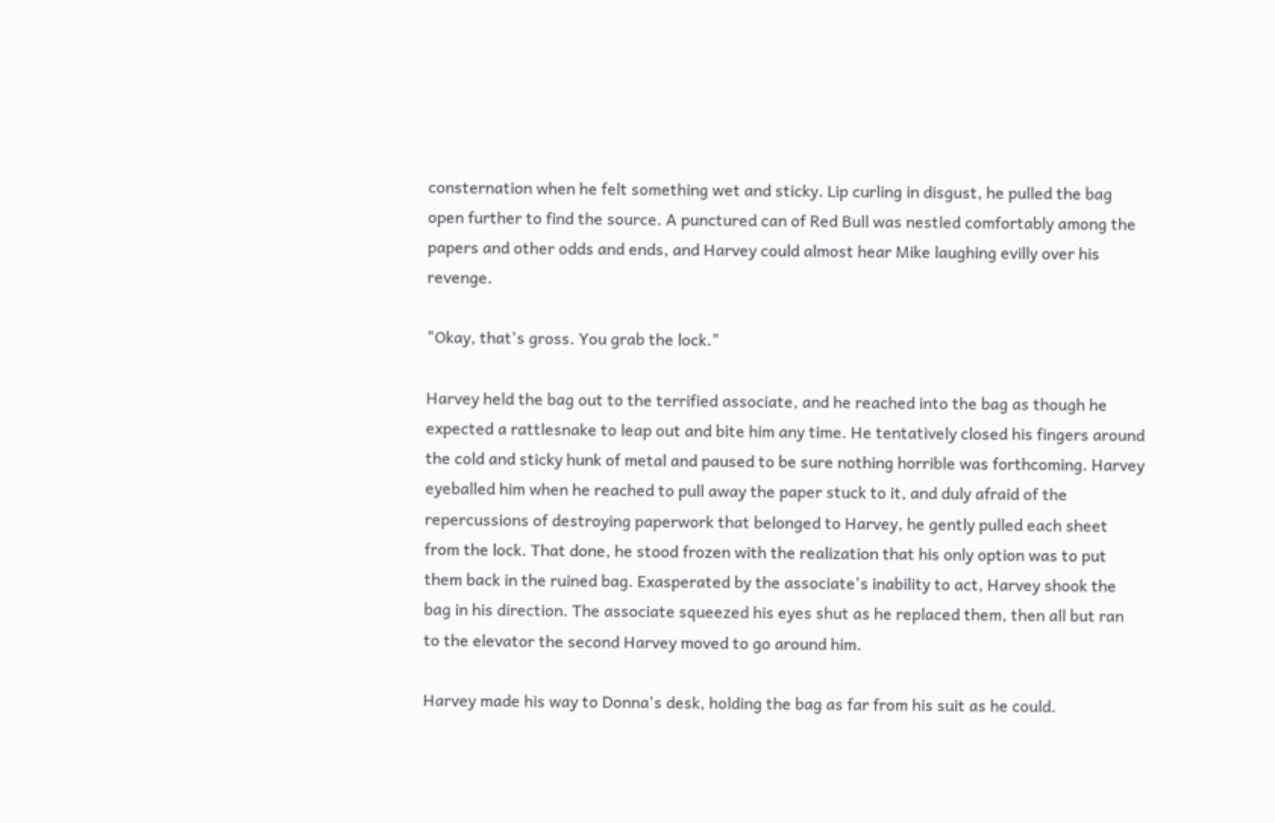consternation when he felt something wet and sticky. Lip curling in disgust, he pulled the bag open further to find the source. A punctured can of Red Bull was nestled comfortably among the papers and other odds and ends, and Harvey could almost hear Mike laughing evilly over his revenge.

"Okay, that's gross. You grab the lock."

Harvey held the bag out to the terrified associate, and he reached into the bag as though he expected a rattlesnake to leap out and bite him any time. He tentatively closed his fingers around the cold and sticky hunk of metal and paused to be sure nothing horrible was forthcoming. Harvey eyeballed him when he reached to pull away the paper stuck to it, and duly afraid of the repercussions of destroying paperwork that belonged to Harvey, he gently pulled each sheet from the lock. That done, he stood frozen with the realization that his only option was to put them back in the ruined bag. Exasperated by the associate's inability to act, Harvey shook the bag in his direction. The associate squeezed his eyes shut as he replaced them, then all but ran to the elevator the second Harvey moved to go around him.

Harvey made his way to Donna's desk, holding the bag as far from his suit as he could.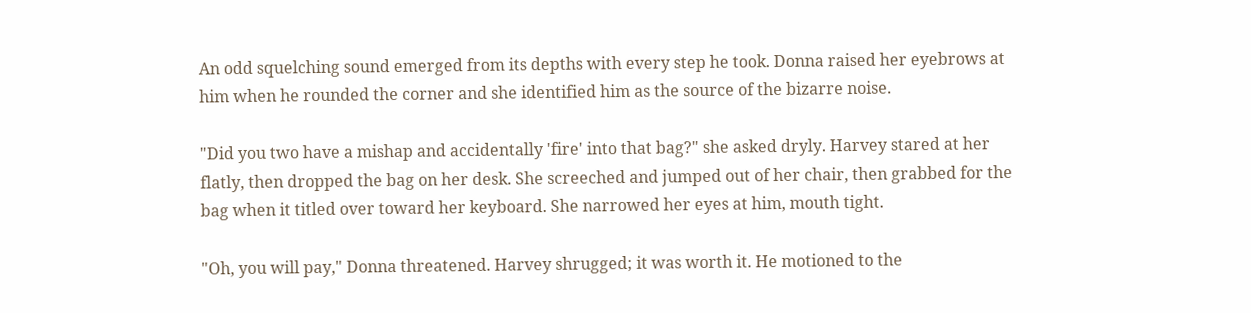An odd squelching sound emerged from its depths with every step he took. Donna raised her eyebrows at him when he rounded the corner and she identified him as the source of the bizarre noise.

"Did you two have a mishap and accidentally 'fire' into that bag?" she asked dryly. Harvey stared at her flatly, then dropped the bag on her desk. She screeched and jumped out of her chair, then grabbed for the bag when it titled over toward her keyboard. She narrowed her eyes at him, mouth tight.

"Oh, you will pay," Donna threatened. Harvey shrugged; it was worth it. He motioned to the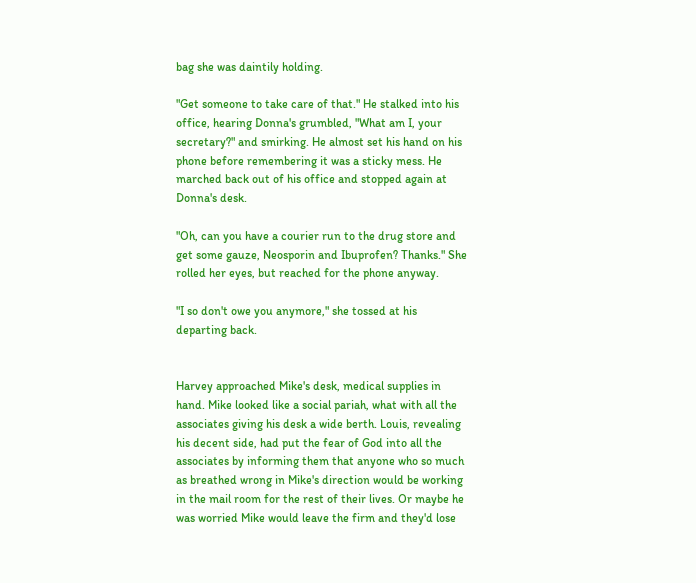bag she was daintily holding.

"Get someone to take care of that." He stalked into his office, hearing Donna's grumbled, "What am I, your secretary?" and smirking. He almost set his hand on his phone before remembering it was a sticky mess. He marched back out of his office and stopped again at Donna's desk.

"Oh, can you have a courier run to the drug store and get some gauze, Neosporin and Ibuprofen? Thanks." She rolled her eyes, but reached for the phone anyway.

"I so don't owe you anymore," she tossed at his departing back.


Harvey approached Mike's desk, medical supplies in hand. Mike looked like a social pariah, what with all the associates giving his desk a wide berth. Louis, revealing his decent side, had put the fear of God into all the associates by informing them that anyone who so much as breathed wrong in Mike's direction would be working in the mail room for the rest of their lives. Or maybe he was worried Mike would leave the firm and they'd lose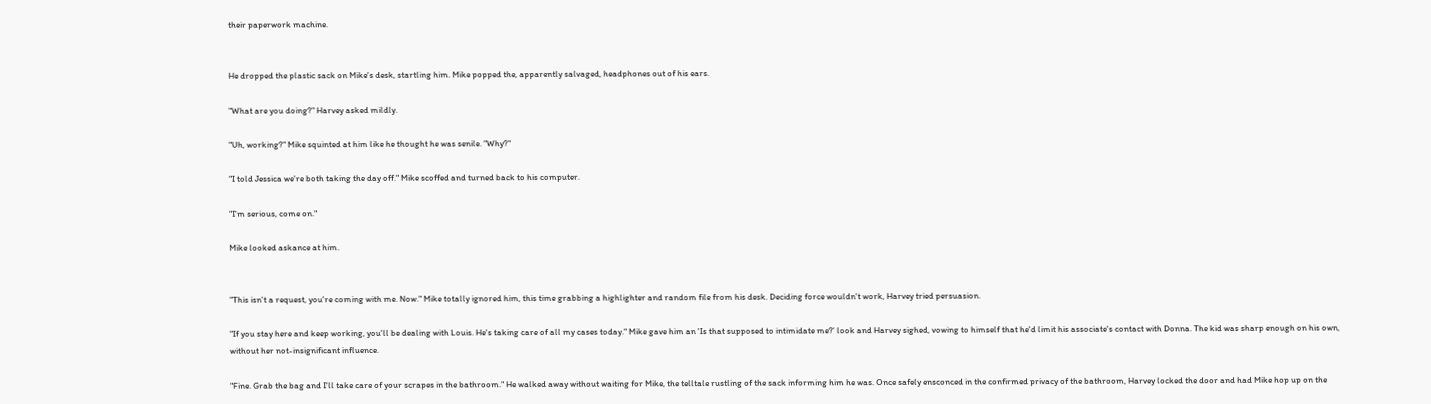their paperwork machine.


He dropped the plastic sack on Mike's desk, startling him. Mike popped the, apparently salvaged, headphones out of his ears.

"What are you doing?" Harvey asked mildly.

"Uh, working?" Mike squinted at him like he thought he was senile. "Why?"

"I told Jessica we're both taking the day off." Mike scoffed and turned back to his computer.

"I'm serious, come on."

Mike looked askance at him.


"This isn't a request, you're coming with me. Now." Mike totally ignored him, this time grabbing a highlighter and random file from his desk. Deciding force wouldn't work, Harvey tried persuasion.

"If you stay here and keep working, you'll be dealing with Louis. He's taking care of all my cases today." Mike gave him an 'Is that supposed to intimidate me?' look and Harvey sighed, vowing to himself that he'd limit his associate's contact with Donna. The kid was sharp enough on his own, without her not-insignificant influence.

"Fine. Grab the bag and I'll take care of your scrapes in the bathroom." He walked away without waiting for Mike, the telltale rustling of the sack informing him he was. Once safely ensconced in the confirmed privacy of the bathroom, Harvey locked the door and had Mike hop up on the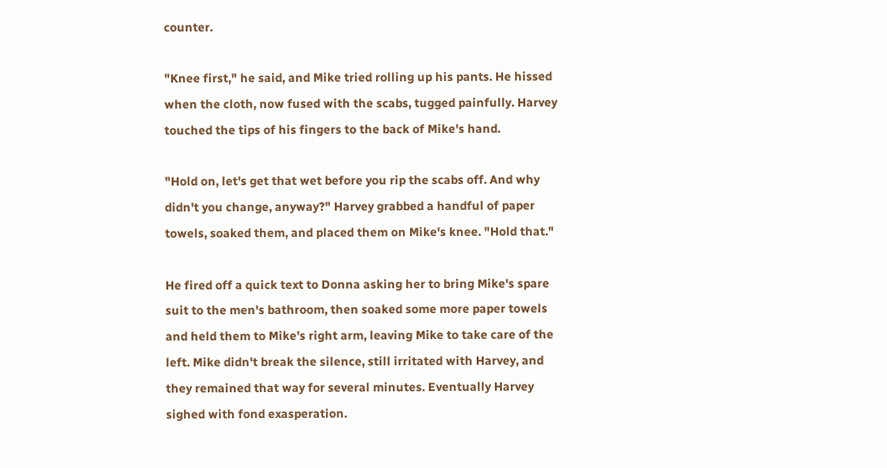counter.

"Knee first," he said, and Mike tried rolling up his pants. He hissed when the cloth, now fused with the scabs, tugged painfully. Harvey touched the tips of his fingers to the back of Mike's hand.

"Hold on, let's get that wet before you rip the scabs off. And why didn't you change, anyway?" Harvey grabbed a handful of paper towels, soaked them, and placed them on Mike's knee. "Hold that."

He fired off a quick text to Donna asking her to bring Mike's spare suit to the men's bathroom, then soaked some more paper towels and held them to Mike's right arm, leaving Mike to take care of the left. Mike didn't break the silence, still irritated with Harvey, and they remained that way for several minutes. Eventually Harvey sighed with fond exasperation.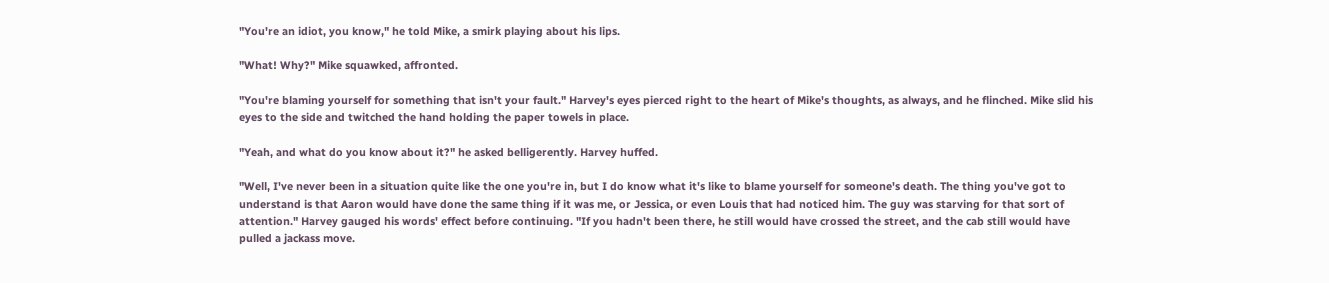"You're an idiot, you know," he told Mike, a smirk playing about his lips.

"What! Why?" Mike squawked, affronted.

"You're blaming yourself for something that isn't your fault." Harvey's eyes pierced right to the heart of Mike's thoughts, as always, and he flinched. Mike slid his eyes to the side and twitched the hand holding the paper towels in place.

"Yeah, and what do you know about it?" he asked belligerently. Harvey huffed.

"Well, I've never been in a situation quite like the one you're in, but I do know what it's like to blame yourself for someone's death. The thing you've got to understand is that Aaron would have done the same thing if it was me, or Jessica, or even Louis that had noticed him. The guy was starving for that sort of attention." Harvey gauged his words' effect before continuing. "If you hadn't been there, he still would have crossed the street, and the cab still would have pulled a jackass move.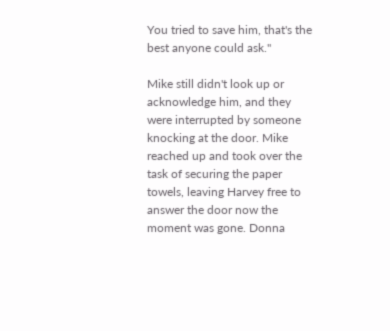You tried to save him, that's the best anyone could ask."

Mike still didn't look up or acknowledge him, and they were interrupted by someone knocking at the door. Mike reached up and took over the task of securing the paper towels, leaving Harvey free to answer the door now the moment was gone. Donna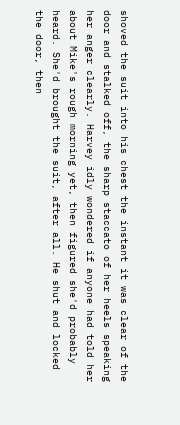shoved the suit into his chest the instant it was clear of the door and stalked off, the sharp staccato of her heels speaking her anger clearly. Harvey idly wondered if anyone had told her about Mike's rough morning yet, then figured she'd probably heard. She'd brought the suit, after all. He shut and locked the door, then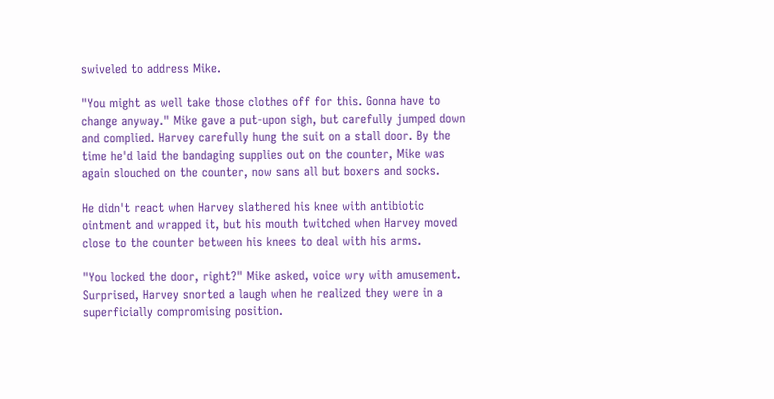swiveled to address Mike.

"You might as well take those clothes off for this. Gonna have to change anyway." Mike gave a put-upon sigh, but carefully jumped down and complied. Harvey carefully hung the suit on a stall door. By the time he'd laid the bandaging supplies out on the counter, Mike was again slouched on the counter, now sans all but boxers and socks.

He didn't react when Harvey slathered his knee with antibiotic ointment and wrapped it, but his mouth twitched when Harvey moved close to the counter between his knees to deal with his arms.

"You locked the door, right?" Mike asked, voice wry with amusement. Surprised, Harvey snorted a laugh when he realized they were in a superficially compromising position.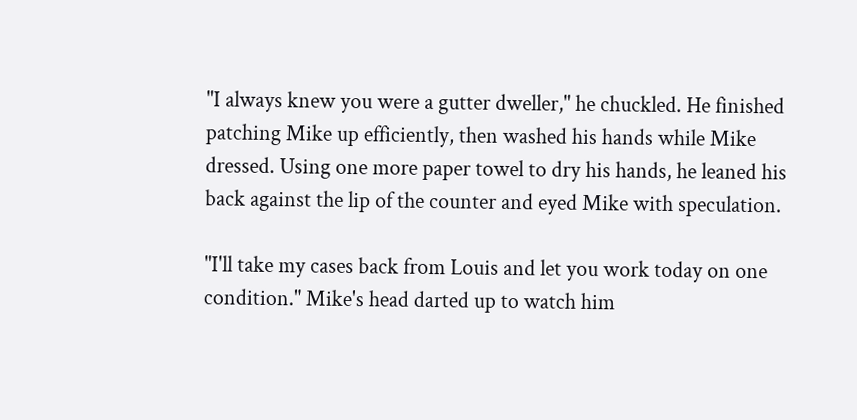"I always knew you were a gutter dweller," he chuckled. He finished patching Mike up efficiently, then washed his hands while Mike dressed. Using one more paper towel to dry his hands, he leaned his back against the lip of the counter and eyed Mike with speculation.

"I'll take my cases back from Louis and let you work today on one condition." Mike's head darted up to watch him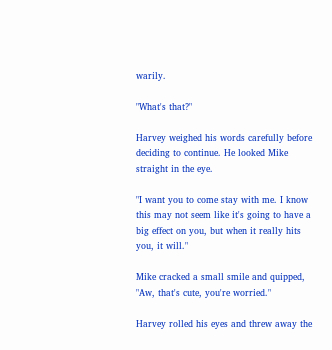warily.

"What's that?"

Harvey weighed his words carefully before deciding to continue. He looked Mike straight in the eye.

"I want you to come stay with me. I know this may not seem like it's going to have a big effect on you, but when it really hits you, it will."

Mike cracked a small smile and quipped, "Aw, that's cute, you're worried."

Harvey rolled his eyes and threw away the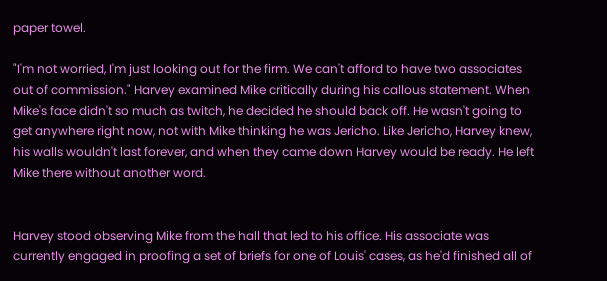paper towel.

"I'm not worried, I'm just looking out for the firm. We can't afford to have two associates out of commission." Harvey examined Mike critically during his callous statement. When Mike's face didn't so much as twitch, he decided he should back off. He wasn't going to get anywhere right now, not with Mike thinking he was Jericho. Like Jericho, Harvey knew, his walls wouldn't last forever, and when they came down Harvey would be ready. He left Mike there without another word.


Harvey stood observing Mike from the hall that led to his office. His associate was currently engaged in proofing a set of briefs for one of Louis' cases, as he'd finished all of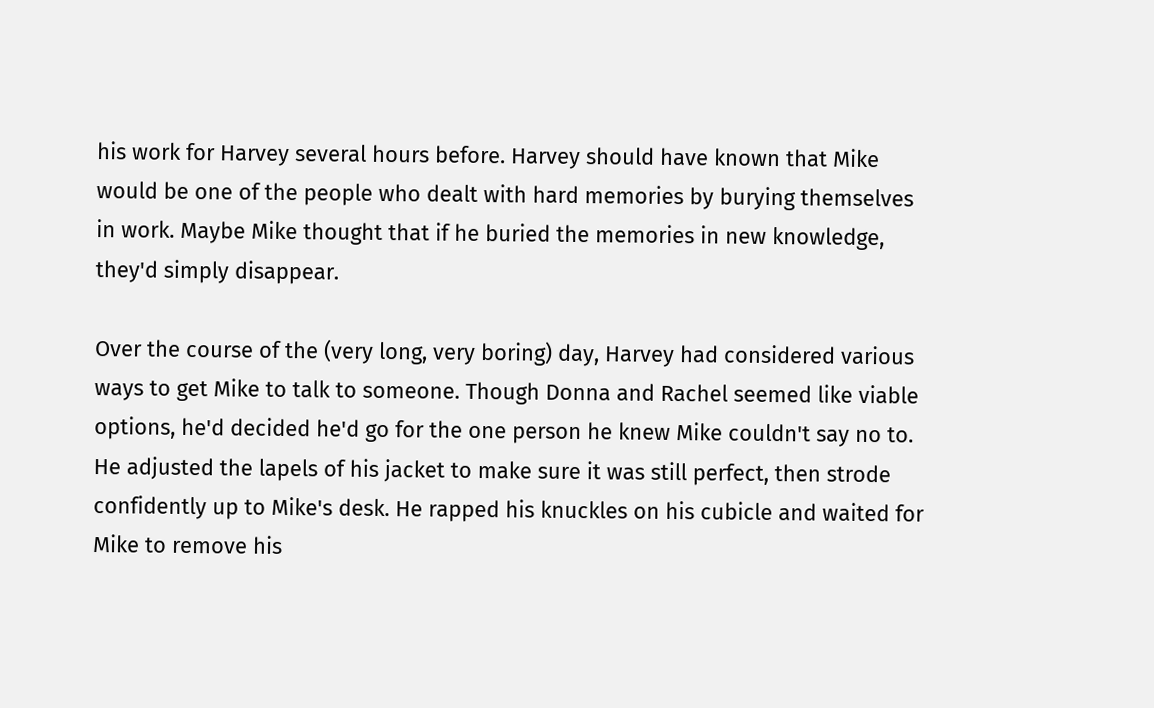his work for Harvey several hours before. Harvey should have known that Mike would be one of the people who dealt with hard memories by burying themselves in work. Maybe Mike thought that if he buried the memories in new knowledge, they'd simply disappear.

Over the course of the (very long, very boring) day, Harvey had considered various ways to get Mike to talk to someone. Though Donna and Rachel seemed like viable options, he'd decided he'd go for the one person he knew Mike couldn't say no to. He adjusted the lapels of his jacket to make sure it was still perfect, then strode confidently up to Mike's desk. He rapped his knuckles on his cubicle and waited for Mike to remove his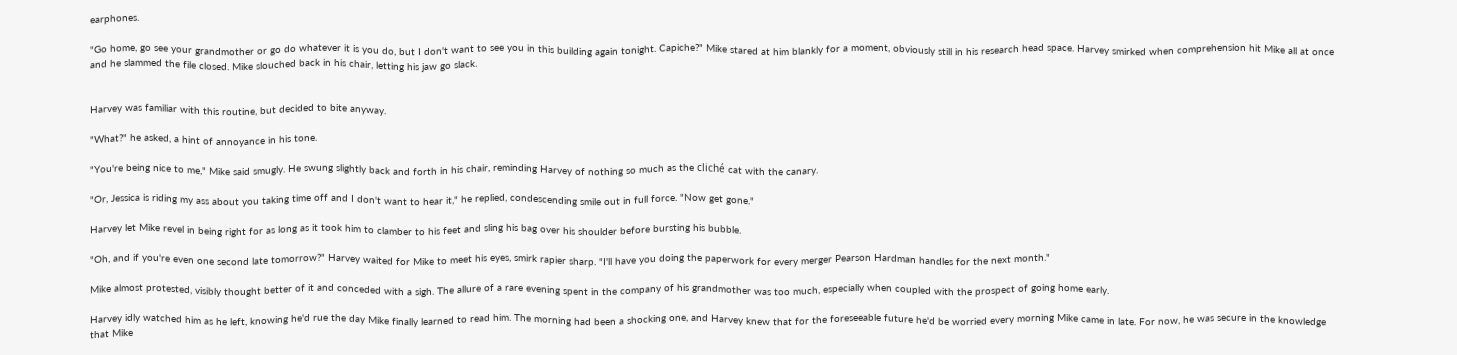earphones.

"Go home, go see your grandmother or go do whatever it is you do, but I don't want to see you in this building again tonight. Capiche?" Mike stared at him blankly for a moment, obviously still in his research head space. Harvey smirked when comprehension hit Mike all at once and he slammed the file closed. Mike slouched back in his chair, letting his jaw go slack.


Harvey was familiar with this routine, but decided to bite anyway.

"What?" he asked, a hint of annoyance in his tone.

"You're being nice to me," Mike said smugly. He swung slightly back and forth in his chair, reminding Harvey of nothing so much as the cliché cat with the canary.

"Or, Jessica is riding my ass about you taking time off and I don't want to hear it," he replied, condescending smile out in full force. "Now get gone."

Harvey let Mike revel in being right for as long as it took him to clamber to his feet and sling his bag over his shoulder before bursting his bubble.

"Oh, and if you're even one second late tomorrow?" Harvey waited for Mike to meet his eyes, smirk rapier sharp. "I'll have you doing the paperwork for every merger Pearson Hardman handles for the next month."

Mike almost protested, visibly thought better of it and conceded with a sigh. The allure of a rare evening spent in the company of his grandmother was too much, especially when coupled with the prospect of going home early.

Harvey idly watched him as he left, knowing he'd rue the day Mike finally learned to read him. The morning had been a shocking one, and Harvey knew that for the foreseeable future he'd be worried every morning Mike came in late. For now, he was secure in the knowledge that Mike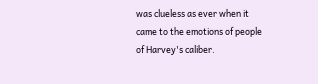was clueless as ever when it came to the emotions of people of Harvey's caliber.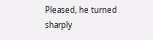Pleased, he turned sharply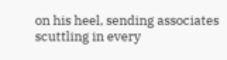on his heel, sending associates scuttling in every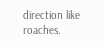direction like roaches.